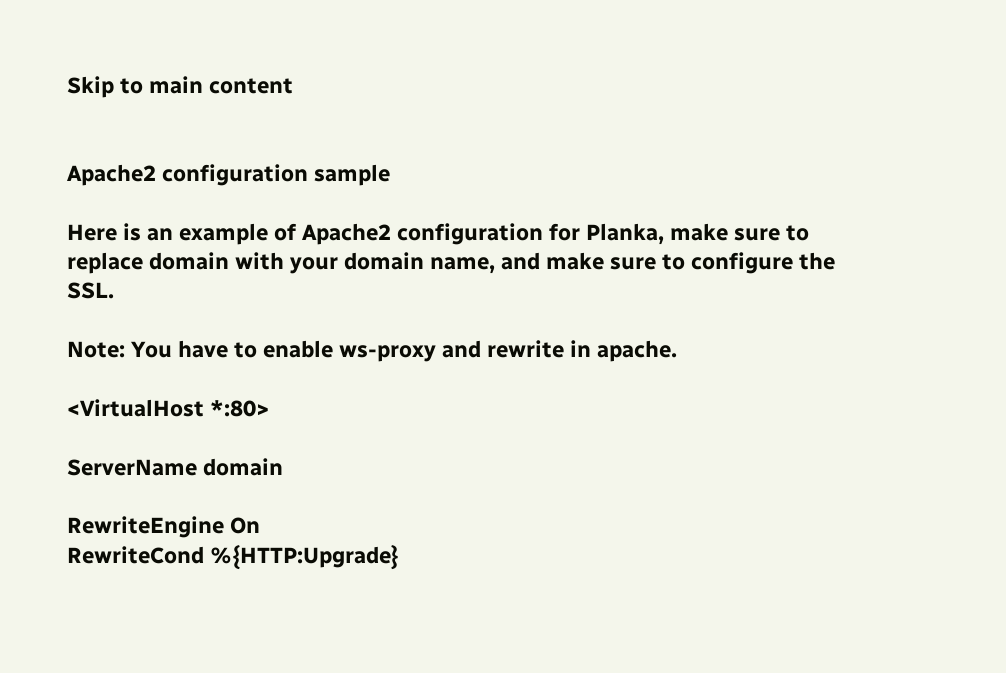Skip to main content


Apache2 configuration sample

Here is an example of Apache2 configuration for Planka, make sure to replace domain with your domain name, and make sure to configure the SSL.

Note: You have to enable ws-proxy and rewrite in apache.

<VirtualHost *:80>

ServerName domain

RewriteEngine On
RewriteCond %{HTTP:Upgrade}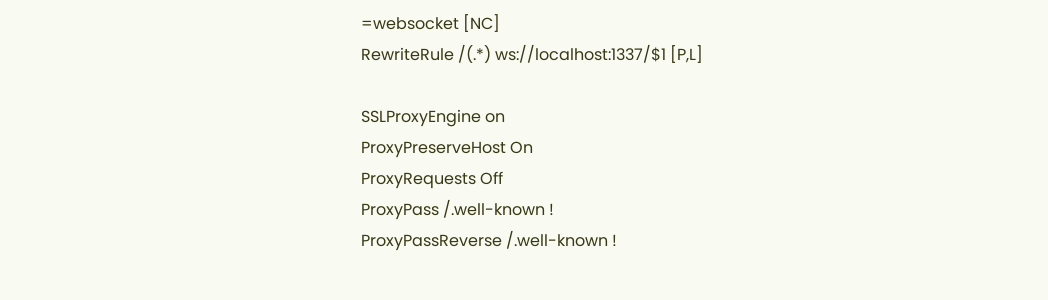=websocket [NC]
RewriteRule /(.*) ws://localhost:1337/$1 [P,L]

SSLProxyEngine on
ProxyPreserveHost On
ProxyRequests Off
ProxyPass /.well-known !
ProxyPassReverse /.well-known !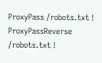ProxyPass /robots.txt !
ProxyPassReverse /robots.txt !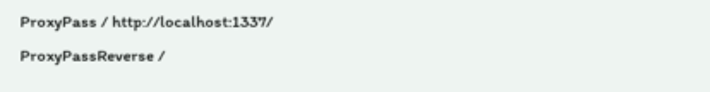ProxyPass / http://localhost:1337/
ProxyPassReverse /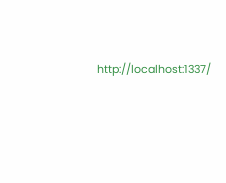http://localhost:1337/